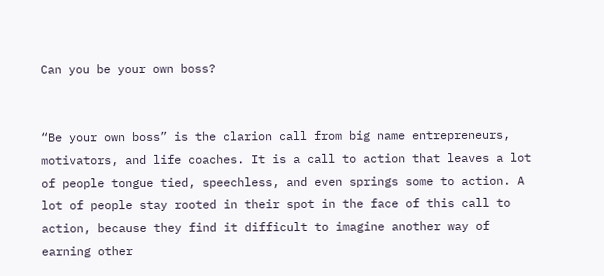Can you be your own boss?


“Be your own boss” is the clarion call from big name entrepreneurs, motivators, and life coaches. It is a call to action that leaves a lot of people tongue tied, speechless, and even springs some to action. A lot of people stay rooted in their spot in the face of this call to action, because they find it difficult to imagine another way of earning other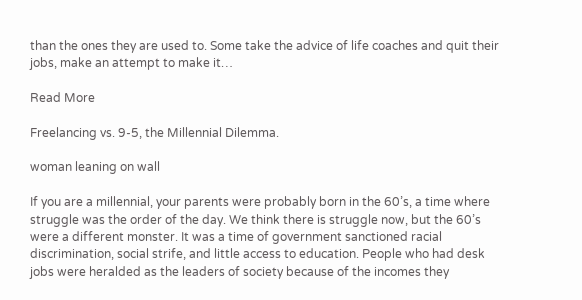than the ones they are used to. Some take the advice of life coaches and quit their jobs, make an attempt to make it…

Read More

Freelancing vs. 9-5, the Millennial Dilemma.

woman leaning on wall

If you are a millennial, your parents were probably born in the 60’s, a time where struggle was the order of the day. We think there is struggle now, but the 60’s were a different monster. It was a time of government sanctioned racial discrimination, social strife, and little access to education. People who had desk jobs were heralded as the leaders of society because of the incomes they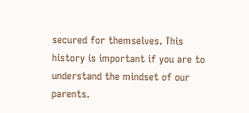secured for themselves. This history is important if you are to understand the mindset of our parents.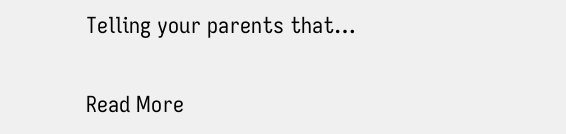Telling your parents that…

Read More